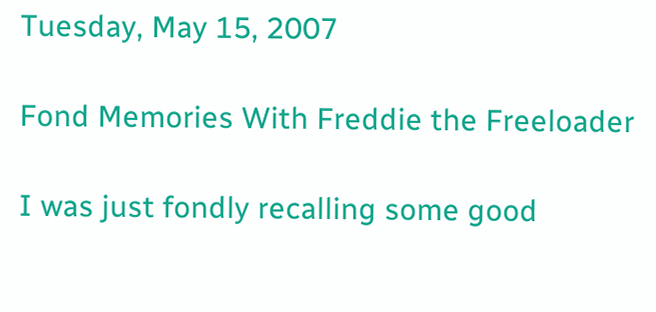Tuesday, May 15, 2007

Fond Memories With Freddie the Freeloader

I was just fondly recalling some good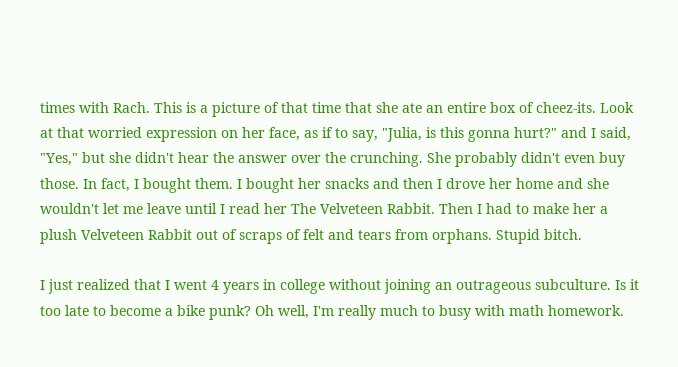times with Rach. This is a picture of that time that she ate an entire box of cheez-its. Look at that worried expression on her face, as if to say, "Julia, is this gonna hurt?" and I said, "Yes," but she didn't hear the answer over the crunching. She probably didn't even buy those. In fact, I bought them. I bought her snacks and then I drove her home and she wouldn't let me leave until I read her The Velveteen Rabbit. Then I had to make her a plush Velveteen Rabbit out of scraps of felt and tears from orphans. Stupid bitch.

I just realized that I went 4 years in college without joining an outrageous subculture. Is it too late to become a bike punk? Oh well, I'm really much to busy with math homework.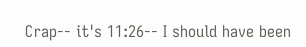Crap-- it's 11:26-- I should have been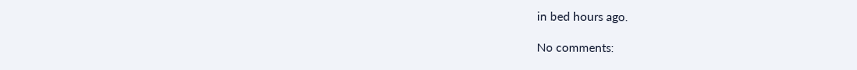in bed hours ago.

No comments: